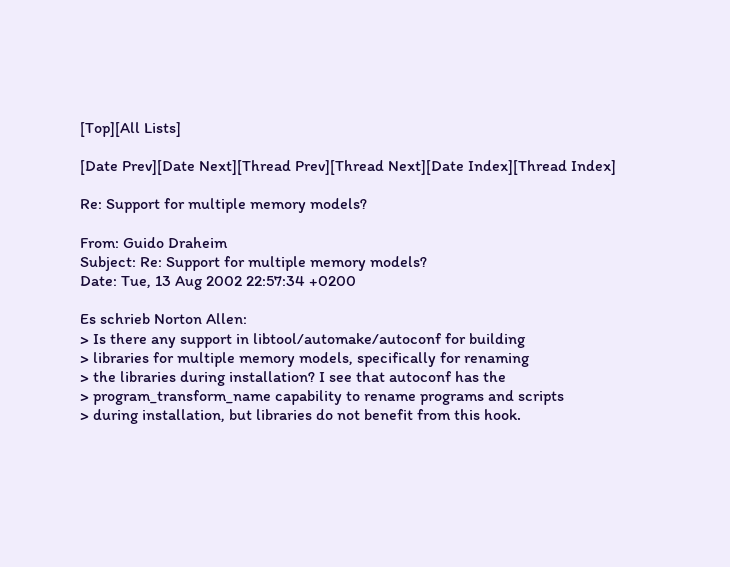[Top][All Lists]

[Date Prev][Date Next][Thread Prev][Thread Next][Date Index][Thread Index]

Re: Support for multiple memory models?

From: Guido Draheim
Subject: Re: Support for multiple memory models?
Date: Tue, 13 Aug 2002 22:57:34 +0200

Es schrieb Norton Allen:
> Is there any support in libtool/automake/autoconf for building
> libraries for multiple memory models, specifically for renaming
> the libraries during installation? I see that autoconf has the
> program_transform_name capability to rename programs and scripts
> during installation, but libraries do not benefit from this hook.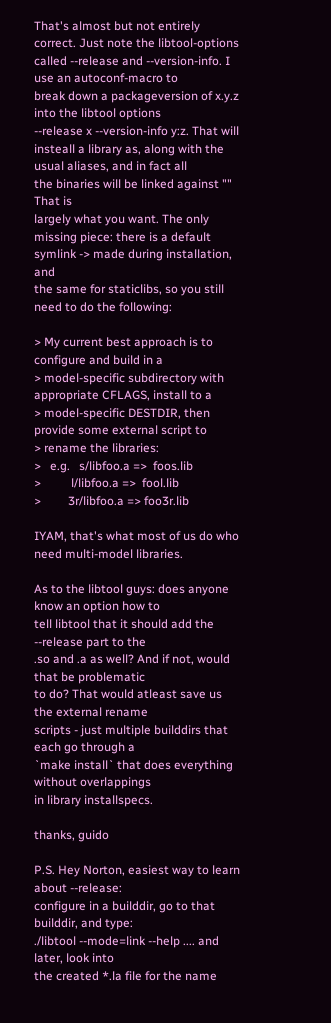That's almost but not entirely correct. Just note the libtool-options
called --release and --version-info. I use an autoconf-macro to
break down a packageversion of x.y.z into the libtool options
--release x --version-info y:z. That will insteall a library as, along with the usual aliases, and in fact all
the binaries will be linked against "" That is
largely what you want. The only missing piece: there is a default
symlink -> made during installation, and
the same for staticlibs, so you still need to do the following:

> My current best approach is to configure and build in a
> model-specific subdirectory with appropriate CFLAGS, install to a
> model-specific DESTDIR, then provide some external script to
> rename the libraries:
>   e.g.   s/libfoo.a =>  foos.lib
>          l/libfoo.a =>  fool.lib
>         3r/libfoo.a => foo3r.lib

IYAM, that's what most of us do who need multi-model libraries.

As to the libtool guys: does anyone know an option how to
tell libtool that it should add the --release part to the
.so and .a as well? And if not, would that be problematic
to do? That would atleast save us the external rename
scripts - just multiple builddirs that each go through a
`make install` that does everything without overlappings
in library installspecs.

thanks, guido

P.S. Hey Norton, easiest way to learn about --release:
configure in a builddir, go to that builddir, and type:
./libtool --mode=link --help .... and later, look into
the created *.la file for the name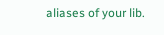aliases of your lib.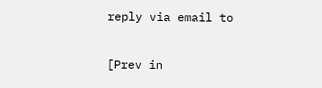reply via email to

[Prev in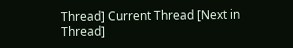Thread] Current Thread [Next in Thread]